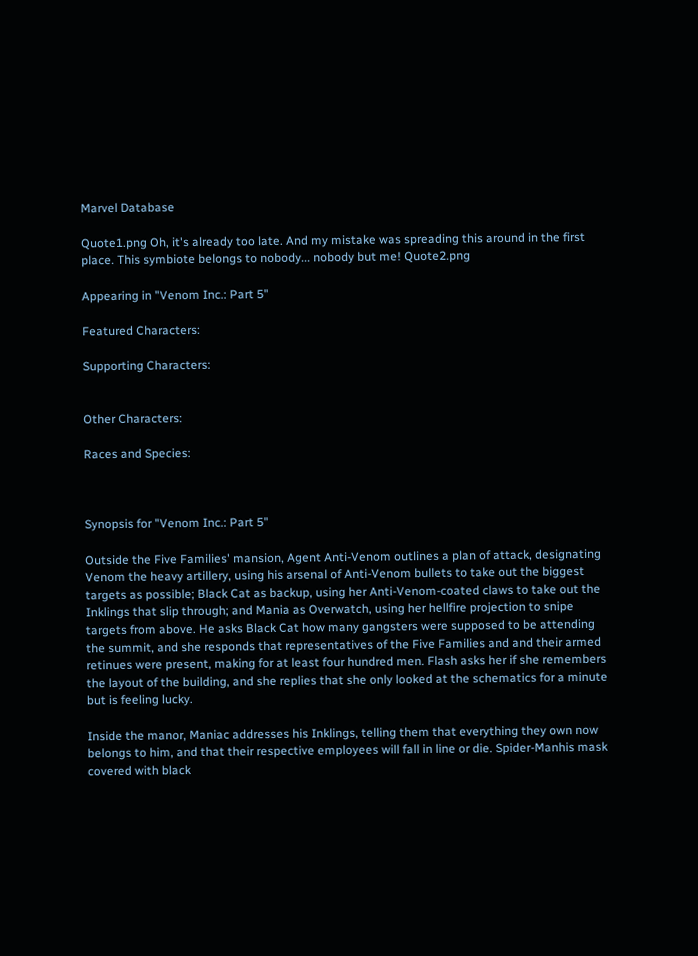Marvel Database

Quote1.png Oh, it's already too late. And my mistake was spreading this around in the first place. This symbiote belongs to nobody... nobody but me! Quote2.png

Appearing in "Venom Inc.: Part 5"

Featured Characters:

Supporting Characters:


Other Characters:

Races and Species:



Synopsis for "Venom Inc.: Part 5"

Outside the Five Families' mansion, Agent Anti-Venom outlines a plan of attack, designating Venom the heavy artillery, using his arsenal of Anti-Venom bullets to take out the biggest targets as possible; Black Cat as backup, using her Anti-Venom-coated claws to take out the Inklings that slip through; and Mania as Overwatch, using her hellfire projection to snipe targets from above. He asks Black Cat how many gangsters were supposed to be attending the summit, and she responds that representatives of the Five Families and and their armed retinues were present, making for at least four hundred men. Flash asks her if she remembers the layout of the building, and she replies that she only looked at the schematics for a minute but is feeling lucky.

Inside the manor, Maniac addresses his Inklings, telling them that everything they own now belongs to him, and that their respective employees will fall in line or die. Spider-Manhis mask covered with black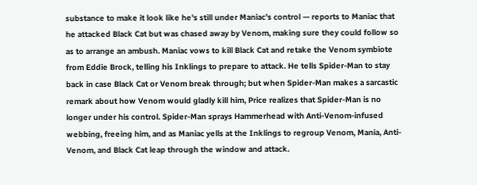substance to make it look like he's still under Maniac's control — reports to Maniac that he attacked Black Cat but was chased away by Venom, making sure they could follow so as to arrange an ambush. Maniac vows to kill Black Cat and retake the Venom symbiote from Eddie Brock, telling his Inklings to prepare to attack. He tells Spider-Man to stay back in case Black Cat or Venom break through; but when Spider-Man makes a sarcastic remark about how Venom would gladly kill him, Price realizes that Spider-Man is no longer under his control. Spider-Man sprays Hammerhead with Anti-Venom-infused webbing, freeing him, and as Maniac yells at the Inklings to regroup Venom, Mania, Anti-Venom, and Black Cat leap through the window and attack.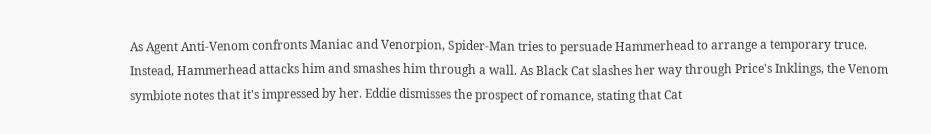As Agent Anti-Venom confronts Maniac and Venorpion, Spider-Man tries to persuade Hammerhead to arrange a temporary truce. Instead, Hammerhead attacks him and smashes him through a wall. As Black Cat slashes her way through Price's Inklings, the Venom symbiote notes that it's impressed by her. Eddie dismisses the prospect of romance, stating that Cat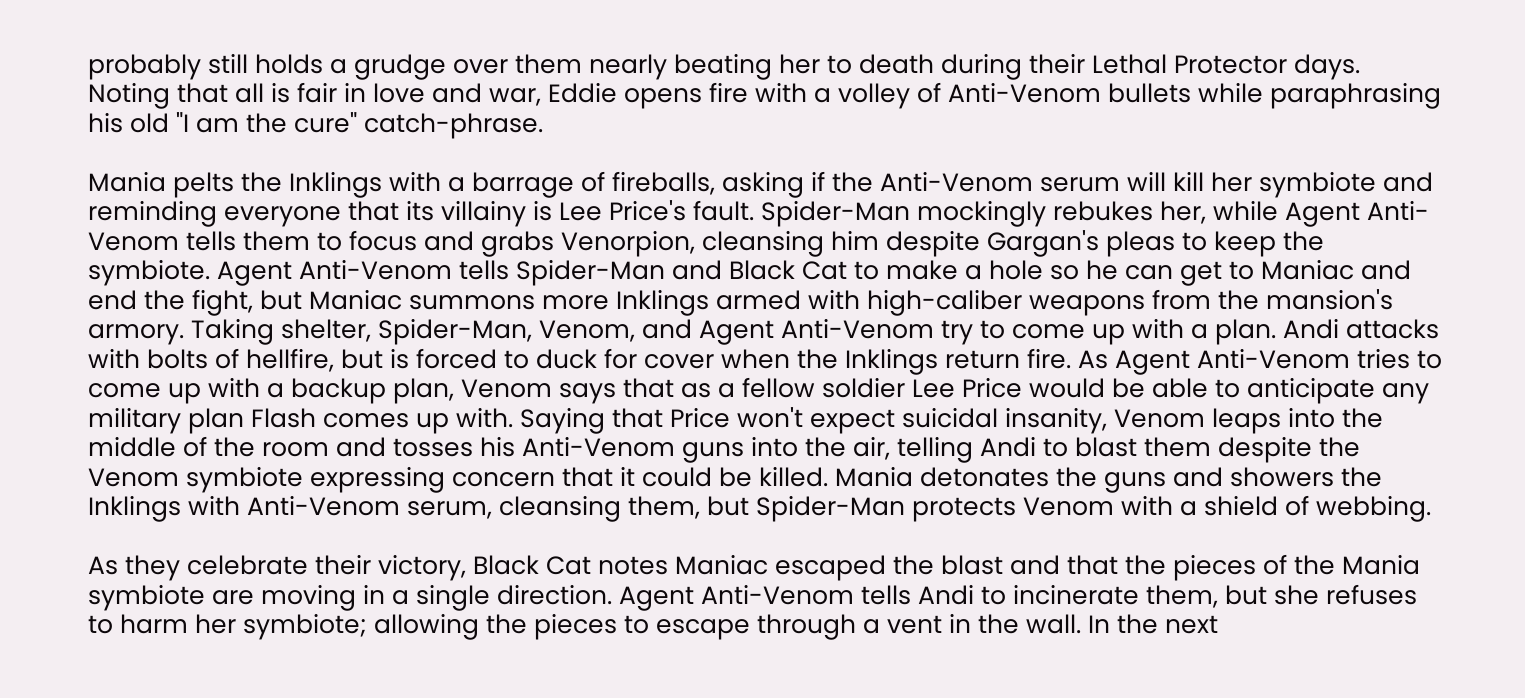probably still holds a grudge over them nearly beating her to death during their Lethal Protector days. Noting that all is fair in love and war, Eddie opens fire with a volley of Anti-Venom bullets while paraphrasing his old "I am the cure" catch-phrase.

Mania pelts the Inklings with a barrage of fireballs, asking if the Anti-Venom serum will kill her symbiote and reminding everyone that its villainy is Lee Price's fault. Spider-Man mockingly rebukes her, while Agent Anti-Venom tells them to focus and grabs Venorpion, cleansing him despite Gargan's pleas to keep the symbiote. Agent Anti-Venom tells Spider-Man and Black Cat to make a hole so he can get to Maniac and end the fight, but Maniac summons more Inklings armed with high-caliber weapons from the mansion's armory. Taking shelter, Spider-Man, Venom, and Agent Anti-Venom try to come up with a plan. Andi attacks with bolts of hellfire, but is forced to duck for cover when the Inklings return fire. As Agent Anti-Venom tries to come up with a backup plan, Venom says that as a fellow soldier Lee Price would be able to anticipate any military plan Flash comes up with. Saying that Price won't expect suicidal insanity, Venom leaps into the middle of the room and tosses his Anti-Venom guns into the air, telling Andi to blast them despite the Venom symbiote expressing concern that it could be killed. Mania detonates the guns and showers the Inklings with Anti-Venom serum, cleansing them, but Spider-Man protects Venom with a shield of webbing.

As they celebrate their victory, Black Cat notes Maniac escaped the blast and that the pieces of the Mania symbiote are moving in a single direction. Agent Anti-Venom tells Andi to incinerate them, but she refuses to harm her symbiote; allowing the pieces to escape through a vent in the wall. In the next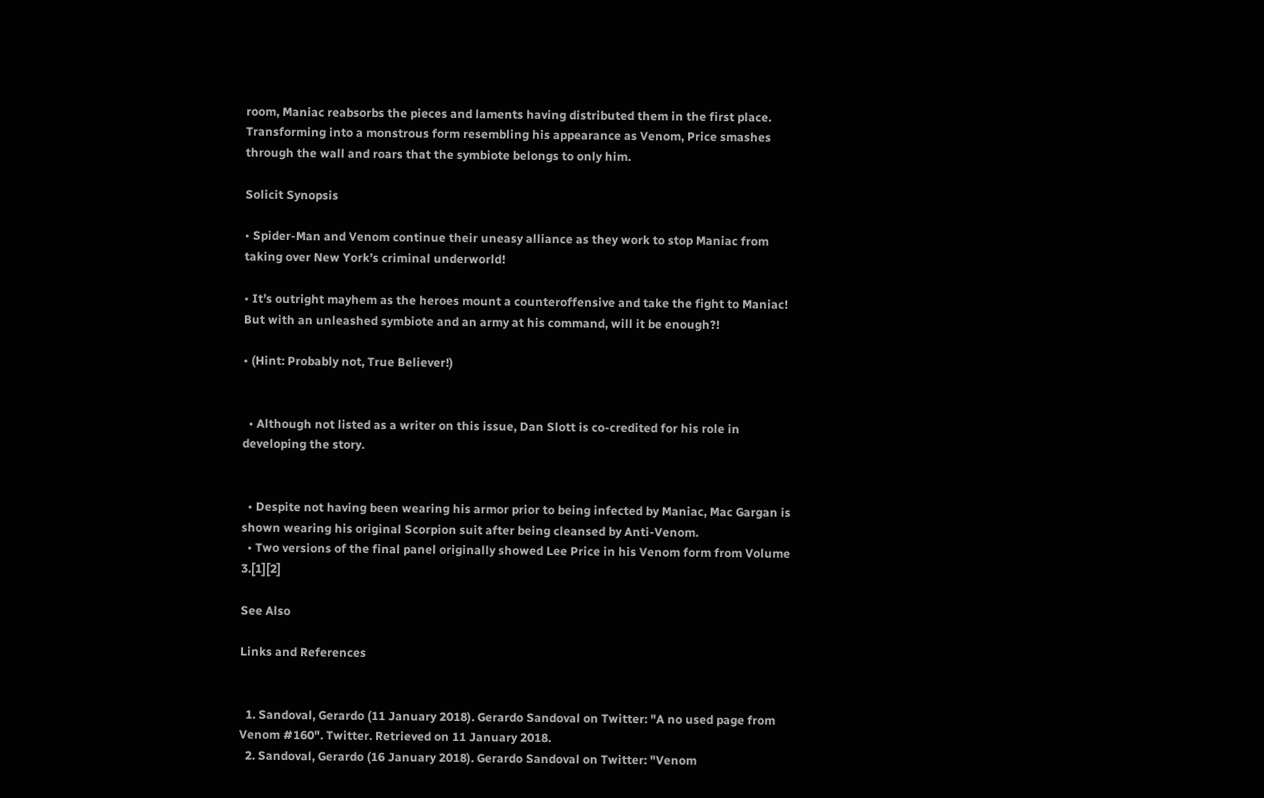room, Maniac reabsorbs the pieces and laments having distributed them in the first place. Transforming into a monstrous form resembling his appearance as Venom, Price smashes through the wall and roars that the symbiote belongs to only him.

Solicit Synopsis

• Spider-Man and Venom continue their uneasy alliance as they work to stop Maniac from taking over New York’s criminal underworld!

• It’s outright mayhem as the heroes mount a counteroffensive and take the fight to Maniac! But with an unleashed symbiote and an army at his command, will it be enough?!

• (Hint: Probably not, True Believer!)


  • Although not listed as a writer on this issue, Dan Slott is co-credited for his role in developing the story.


  • Despite not having been wearing his armor prior to being infected by Maniac, Mac Gargan is shown wearing his original Scorpion suit after being cleansed by Anti-Venom.
  • Two versions of the final panel originally showed Lee Price in his Venom form from Volume 3.[1][2]

See Also

Links and References


  1. Sandoval, Gerardo (11 January 2018). Gerardo Sandoval on Twitter: "A no used page from Venom #160". Twitter. Retrieved on 11 January 2018.
  2. Sandoval, Gerardo (16 January 2018). Gerardo Sandoval on Twitter: "Venom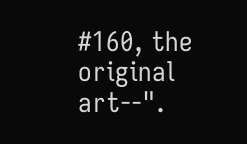#160, the original art--".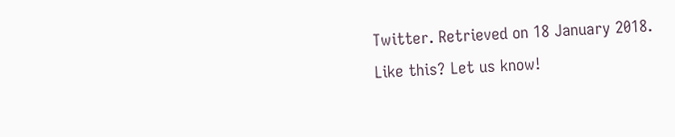Twitter. Retrieved on 18 January 2018.
Like this? Let us know!